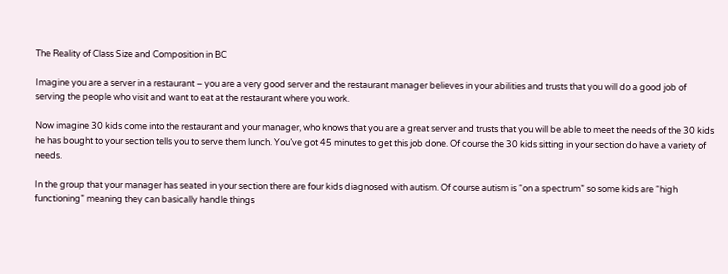The Reality of Class Size and Composition in BC

Imagine you are a server in a restaurant – you are a very good server and the restaurant manager believes in your abilities and trusts that you will do a good job of serving the people who visit and want to eat at the restaurant where you work.

Now imagine 30 kids come into the restaurant and your manager, who knows that you are a great server and trusts that you will be able to meet the needs of the 30 kids he has bought to your section tells you to serve them lunch. You’ve got 45 minutes to get this job done. Of course the 30 kids sitting in your section do have a variety of needs.

In the group that your manager has seated in your section there are four kids diagnosed with autism. Of course autism is “on a spectrum” so some kids are “high functioning” meaning they can basically handle things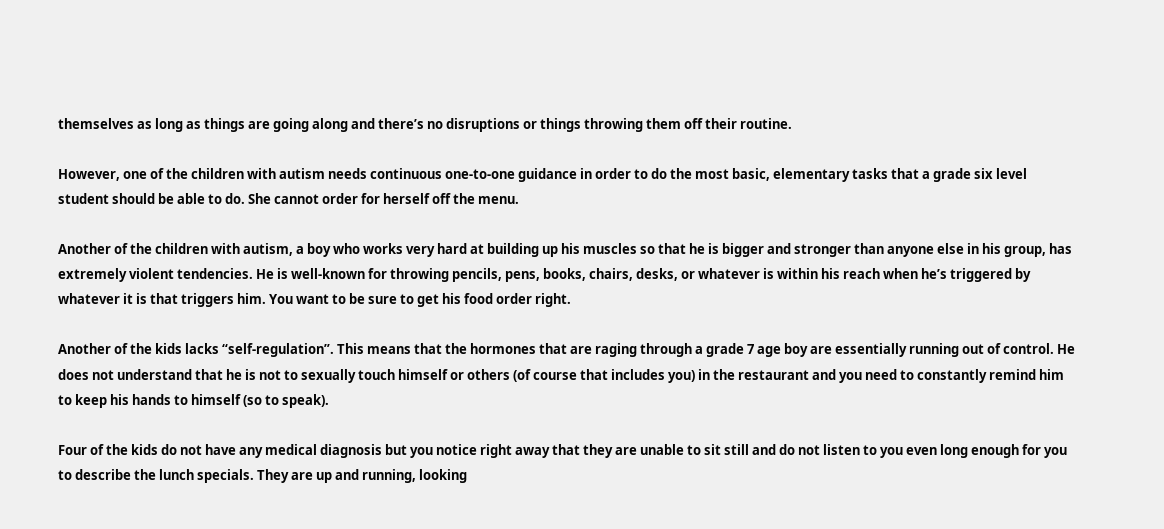themselves as long as things are going along and there’s no disruptions or things throwing them off their routine.

However, one of the children with autism needs continuous one-to-one guidance in order to do the most basic, elementary tasks that a grade six level student should be able to do. She cannot order for herself off the menu.

Another of the children with autism, a boy who works very hard at building up his muscles so that he is bigger and stronger than anyone else in his group, has extremely violent tendencies. He is well-known for throwing pencils, pens, books, chairs, desks, or whatever is within his reach when he’s triggered by whatever it is that triggers him. You want to be sure to get his food order right.

Another of the kids lacks “self-regulation”. This means that the hormones that are raging through a grade 7 age boy are essentially running out of control. He does not understand that he is not to sexually touch himself or others (of course that includes you) in the restaurant and you need to constantly remind him to keep his hands to himself (so to speak).

Four of the kids do not have any medical diagnosis but you notice right away that they are unable to sit still and do not listen to you even long enough for you to describe the lunch specials. They are up and running, looking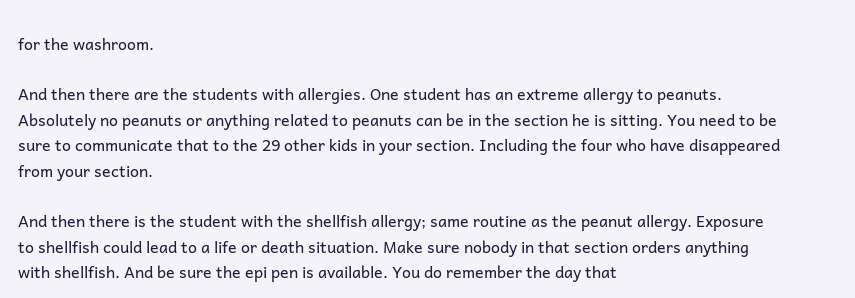for the washroom.

And then there are the students with allergies. One student has an extreme allergy to peanuts. Absolutely no peanuts or anything related to peanuts can be in the section he is sitting. You need to be sure to communicate that to the 29 other kids in your section. Including the four who have disappeared from your section.

And then there is the student with the shellfish allergy; same routine as the peanut allergy. Exposure to shellfish could lead to a life or death situation. Make sure nobody in that section orders anything with shellfish. And be sure the epi pen is available. You do remember the day that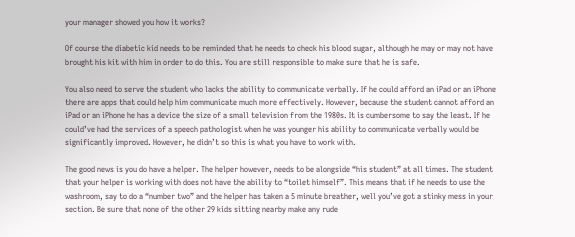your manager showed you how it works?

Of course the diabetic kid needs to be reminded that he needs to check his blood sugar, although he may or may not have brought his kit with him in order to do this. You are still responsible to make sure that he is safe.

You also need to serve the student who lacks the ability to communicate verbally. If he could afford an iPad or an iPhone there are apps that could help him communicate much more effectively. However, because the student cannot afford an iPad or an iPhone he has a device the size of a small television from the 1980s. It is cumbersome to say the least. If he could’ve had the services of a speech pathologist when he was younger his ability to communicate verbally would be significantly improved. However, he didn’t so this is what you have to work with.

The good news is you do have a helper. The helper however, needs to be alongside “his student” at all times. The student that your helper is working with does not have the ability to “toilet himself”. This means that if he needs to use the washroom, say to do a “number two” and the helper has taken a 5 minute breather, well you’ve got a stinky mess in your section. Be sure that none of the other 29 kids sitting nearby make any rude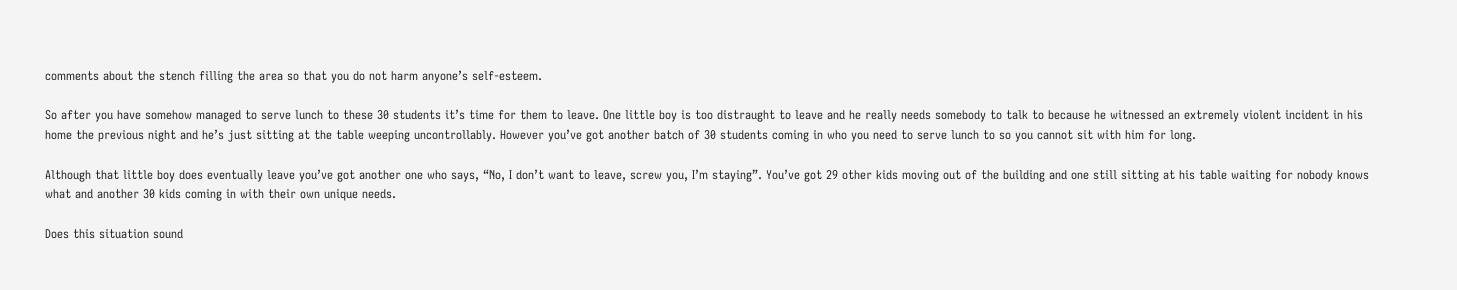comments about the stench filling the area so that you do not harm anyone’s self-esteem.

So after you have somehow managed to serve lunch to these 30 students it’s time for them to leave. One little boy is too distraught to leave and he really needs somebody to talk to because he witnessed an extremely violent incident in his home the previous night and he’s just sitting at the table weeping uncontrollably. However you’ve got another batch of 30 students coming in who you need to serve lunch to so you cannot sit with him for long.

Although that little boy does eventually leave you’ve got another one who says, “No, I don’t want to leave, screw you, I’m staying”. You’ve got 29 other kids moving out of the building and one still sitting at his table waiting for nobody knows what and another 30 kids coming in with their own unique needs.

Does this situation sound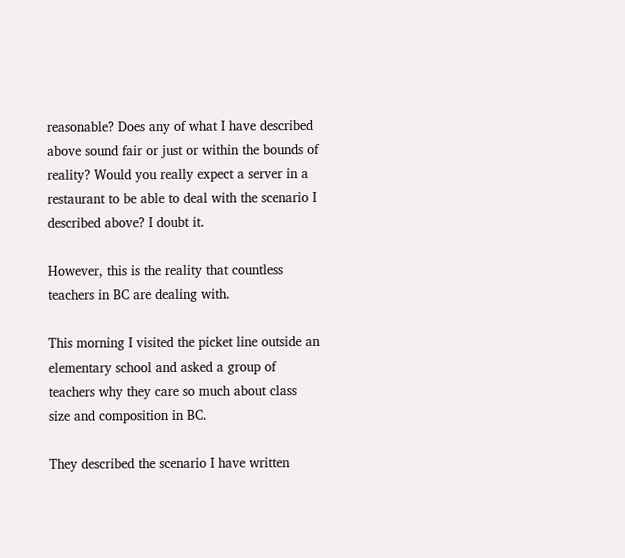reasonable? Does any of what I have described above sound fair or just or within the bounds of reality? Would you really expect a server in a restaurant to be able to deal with the scenario I described above? I doubt it.

However, this is the reality that countless teachers in BC are dealing with.

This morning I visited the picket line outside an elementary school and asked a group of teachers why they care so much about class size and composition in BC.

They described the scenario I have written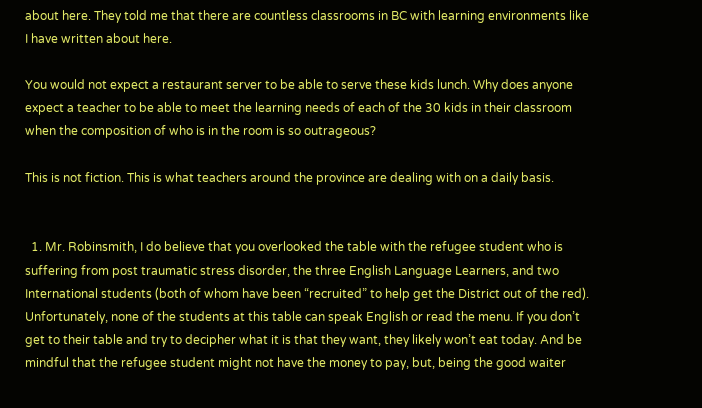about here. They told me that there are countless classrooms in BC with learning environments like I have written about here.

You would not expect a restaurant server to be able to serve these kids lunch. Why does anyone expect a teacher to be able to meet the learning needs of each of the 30 kids in their classroom when the composition of who is in the room is so outrageous?

This is not fiction. This is what teachers around the province are dealing with on a daily basis.


  1. Mr. Robinsmith, I do believe that you overlooked the table with the refugee student who is suffering from post traumatic stress disorder, the three English Language Learners, and two International students (both of whom have been “recruited” to help get the District out of the red). Unfortunately, none of the students at this table can speak English or read the menu. If you don’t get to their table and try to decipher what it is that they want, they likely won’t eat today. And be mindful that the refugee student might not have the money to pay, but, being the good waiter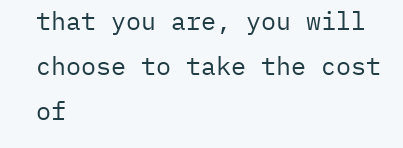that you are, you will choose to take the cost of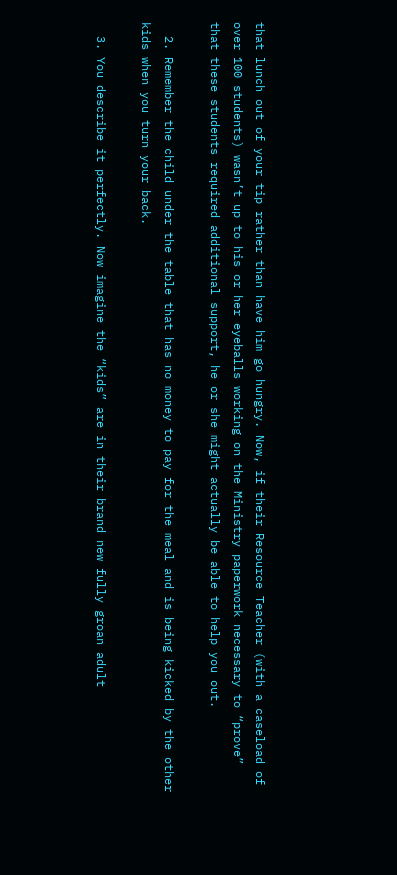that lunch out of your tip rather than have him go hungry. Now, if their Resource Teacher (with a caseload of over 100 students) wasn’t up to his or her eyeballs working on the Ministry paperwork necessary to “prove” that these students required additional support, he or she might actually be able to help you out.

  2. Remember the child under the table that has no money to pay for the meal and is being kicked by the other kids when you turn your back.

  3. You describe it perfectly. Now imagine the “kids” are in their brand new fully groan adult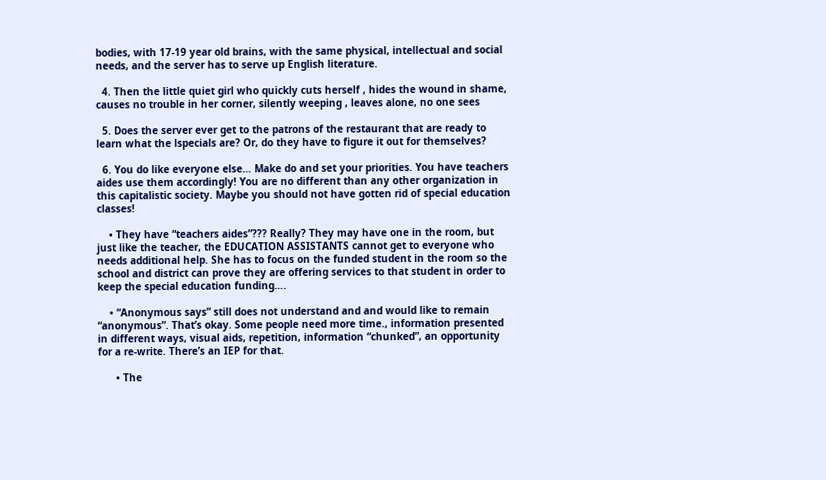bodies, with 17-19 year old brains, with the same physical, intellectual and social needs, and the server has to serve up English literature.

  4. Then the little quiet girl who quickly cuts herself , hides the wound in shame, causes no trouble in her corner, silently weeping , leaves alone, no one sees

  5. Does the server ever get to the patrons of the restaurant that are ready to learn what the lspecials are? Or, do they have to figure it out for themselves?

  6. You do like everyone else… Make do and set your priorities. You have teachers aides use them accordingly! You are no different than any other organization in this capitalistic society. Maybe you should not have gotten rid of special education classes!

    • They have “teachers aides”??? Really? They may have one in the room, but just like the teacher, the EDUCATION ASSISTANTS cannot get to everyone who needs additional help. She has to focus on the funded student in the room so the school and district can prove they are offering services to that student in order to keep the special education funding….

    • “Anonymous says” still does not understand and and would like to remain “anonymous”. That’s okay. Some people need more time., information presented in different ways, visual aids, repetition, information “chunked”, an opportunity for a re-write. There’s an IEP for that.

      • The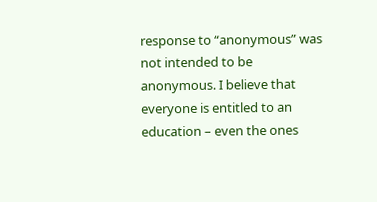response to “anonymous” was not intended to be anonymous. I believe that everyone is entitled to an education – even the ones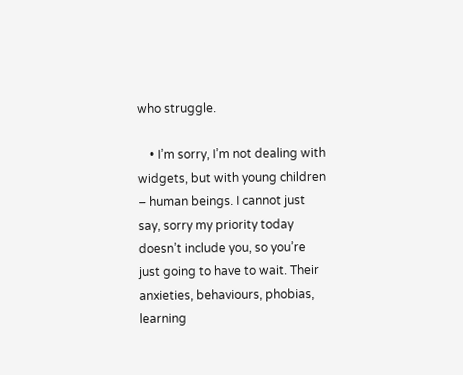who struggle.

    • I’m sorry, I’m not dealing with widgets, but with young children – human beings. I cannot just say, sorry my priority today doesn’t include you, so you’re just going to have to wait. Their anxieties, behaviours, phobias, learning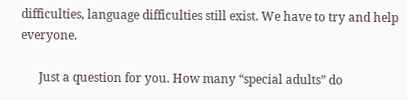difficulties, language difficulties still exist. We have to try and help everyone.

      Just a question for you. How many “special adults” do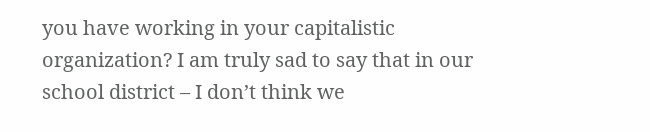you have working in your capitalistic organization? I am truly sad to say that in our school district – I don’t think we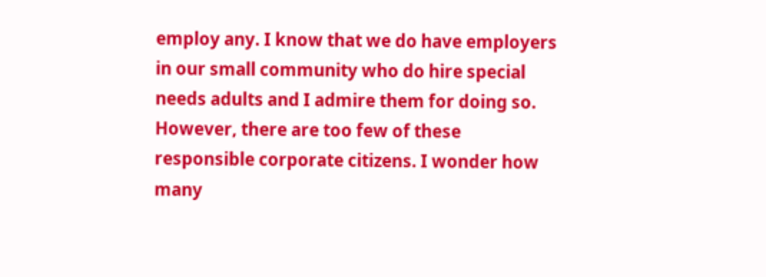employ any. I know that we do have employers in our small community who do hire special needs adults and I admire them for doing so. However, there are too few of these responsible corporate citizens. I wonder how many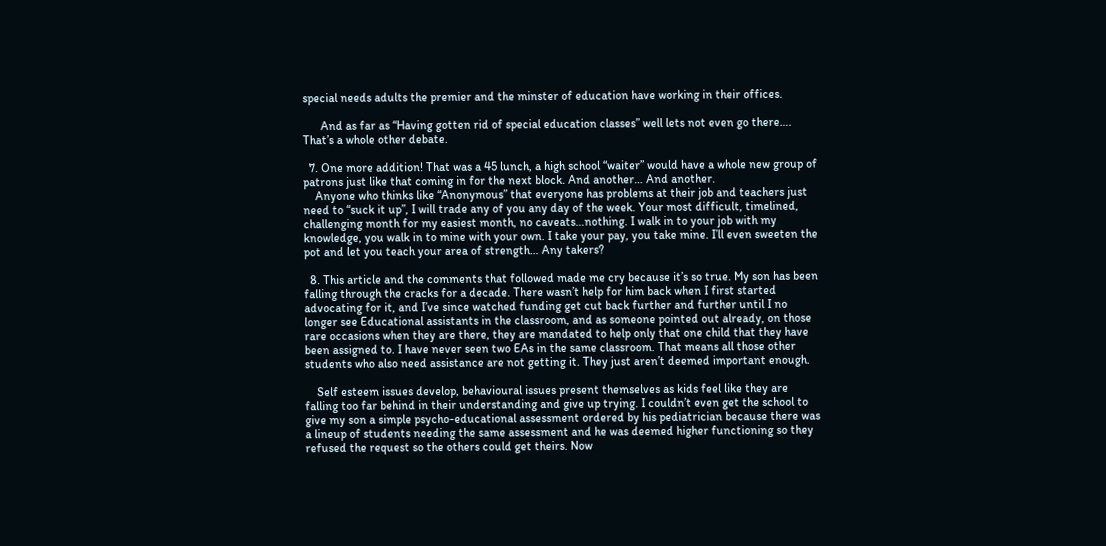special needs adults the premier and the minster of education have working in their offices.

      And as far as “Having gotten rid of special education classes” well lets not even go there…. That’s a whole other debate.

  7. One more addition! That was a 45 lunch, a high school “waiter” would have a whole new group of patrons just like that coming in for the next block. And another… And another.
    Anyone who thinks like “Anonymous” that everyone has problems at their job and teachers just need to “suck it up”, I will trade any of you any day of the week. Your most difficult, timelined, challenging month for my easiest month, no caveats…nothing. I walk in to your job with my knowledge, you walk in to mine with your own. I take your pay, you take mine. I’ll even sweeten the pot and let you teach your area of strength… Any takers?

  8. This article and the comments that followed made me cry because it’s so true. My son has been falling through the cracks for a decade. There wasn’t help for him back when I first started advocating for it, and I’ve since watched funding get cut back further and further until I no longer see Educational assistants in the classroom, and as someone pointed out already, on those rare occasions when they are there, they are mandated to help only that one child that they have been assigned to. I have never seen two EAs in the same classroom. That means all those other students who also need assistance are not getting it. They just aren’t deemed important enough.

    Self esteem issues develop, behavioural issues present themselves as kids feel like they are falling too far behind in their understanding and give up trying. I couldn’t even get the school to give my son a simple psycho-educational assessment ordered by his pediatrician because there was a lineup of students needing the same assessment and he was deemed higher functioning so they refused the request so the others could get theirs. Now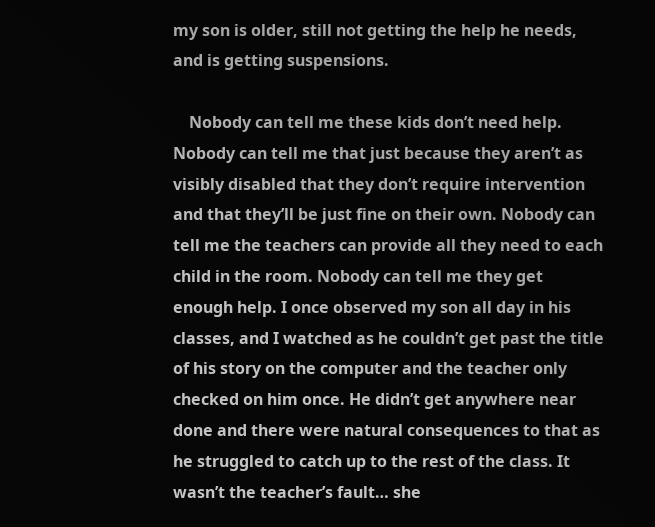my son is older, still not getting the help he needs, and is getting suspensions.

    Nobody can tell me these kids don’t need help. Nobody can tell me that just because they aren’t as visibly disabled that they don’t require intervention and that they’ll be just fine on their own. Nobody can tell me the teachers can provide all they need to each child in the room. Nobody can tell me they get enough help. I once observed my son all day in his classes, and I watched as he couldn’t get past the title of his story on the computer and the teacher only checked on him once. He didn’t get anywhere near done and there were natural consequences to that as he struggled to catch up to the rest of the class. It wasn’t the teacher’s fault… she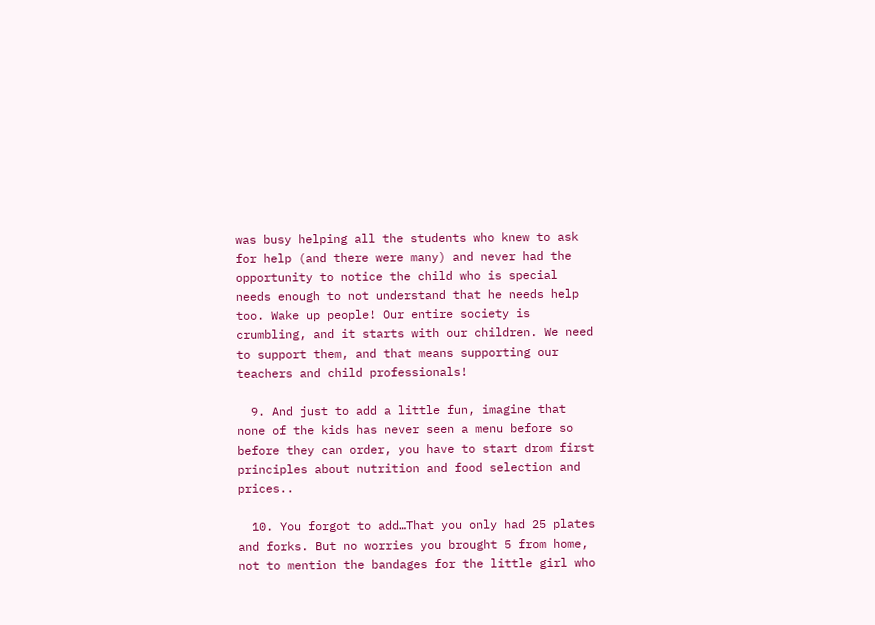was busy helping all the students who knew to ask for help (and there were many) and never had the opportunity to notice the child who is special needs enough to not understand that he needs help too. Wake up people! Our entire society is crumbling, and it starts with our children. We need to support them, and that means supporting our teachers and child professionals!

  9. And just to add a little fun, imagine that none of the kids has never seen a menu before so before they can order, you have to start drom first principles about nutrition and food selection and prices..

  10. You forgot to add…That you only had 25 plates and forks. But no worries you brought 5 from home, not to mention the bandages for the little girl who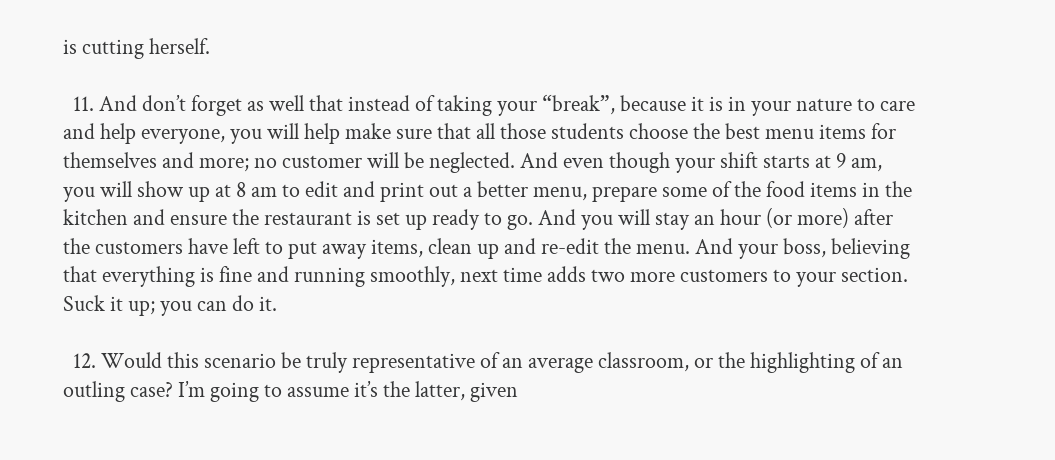is cutting herself.

  11. And don’t forget as well that instead of taking your “break”, because it is in your nature to care and help everyone, you will help make sure that all those students choose the best menu items for themselves and more; no customer will be neglected. And even though your shift starts at 9 am, you will show up at 8 am to edit and print out a better menu, prepare some of the food items in the kitchen and ensure the restaurant is set up ready to go. And you will stay an hour (or more) after the customers have left to put away items, clean up and re-edit the menu. And your boss, believing that everything is fine and running smoothly, next time adds two more customers to your section. Suck it up; you can do it.

  12. Would this scenario be truly representative of an average classroom, or the highlighting of an outling case? I’m going to assume it’s the latter, given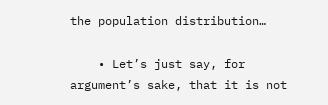the population distribution…

    • Let’s just say, for argument’s sake, that it is not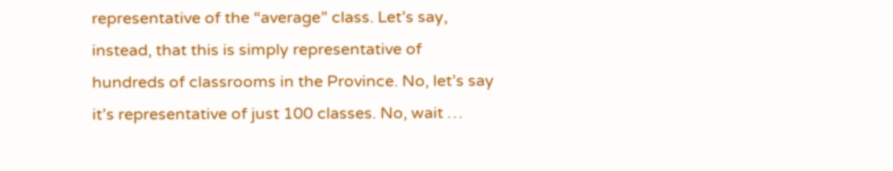representative of the “average” class. Let’s say, instead, that this is simply representative of hundreds of classrooms in the Province. No, let’s say it’s representative of just 100 classes. No, wait …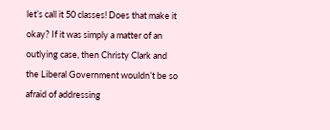let’s call it 50 classes! Does that make it okay? If it was simply a matter of an outlying case, then Christy Clark and the Liberal Government wouldn’t be so afraid of addressing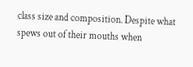class size and composition. Despite what spews out of their mouths when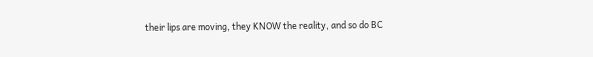their lips are moving, they KNOW the reality, and so do BC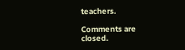teachers.

Comments are closed.